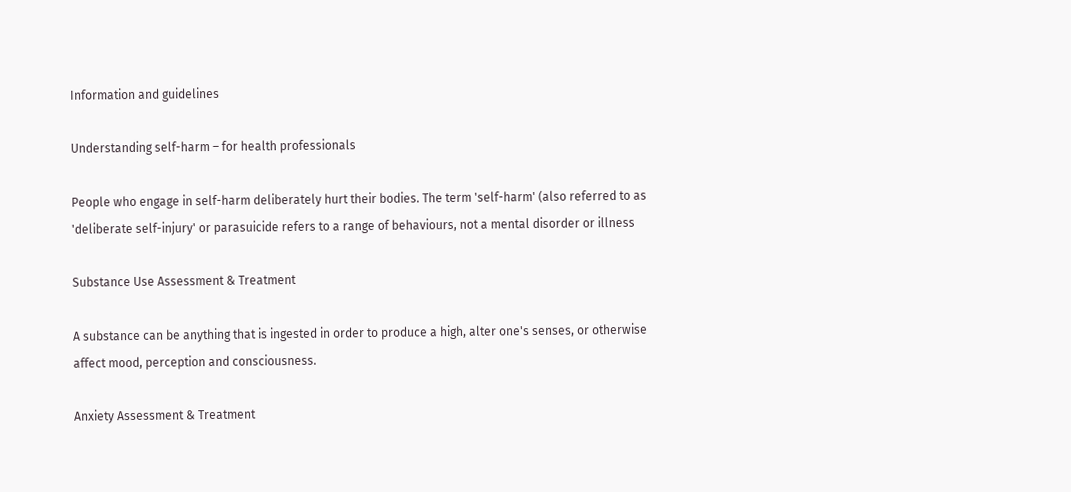Information and guidelines

Understanding self-harm – for health professionals

People who engage in self-harm deliberately hurt their bodies. The term 'self-harm' (also referred to as 'deliberate self-injury' or parasuicide refers to a range of behaviours, not a mental disorder or illness

Substance Use Assessment & Treatment

A substance can be anything that is ingested in order to produce a high, alter one's senses, or otherwise affect mood, perception and consciousness.

Anxiety Assessment & Treatment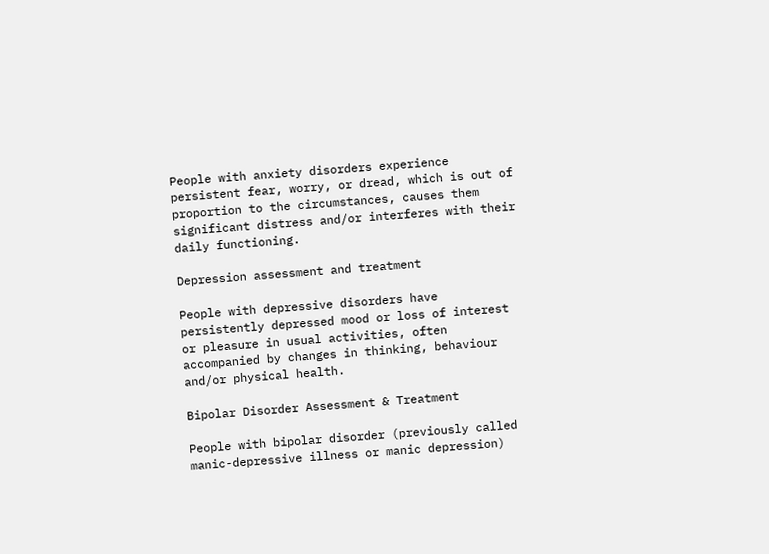People with anxiety disorders experience persistent fear, worry, or dread, which is out of proportion to the circumstances, causes them significant distress and/or interferes with their daily functioning.

Depression assessment and treatment

People with depressive disorders have persistently depressed mood or loss of interest or pleasure in usual activities, often accompanied by changes in thinking, behaviour and/or physical health.

Bipolar Disorder Assessment & Treatment

People with bipolar disorder (previously called manic-depressive illness or manic depression)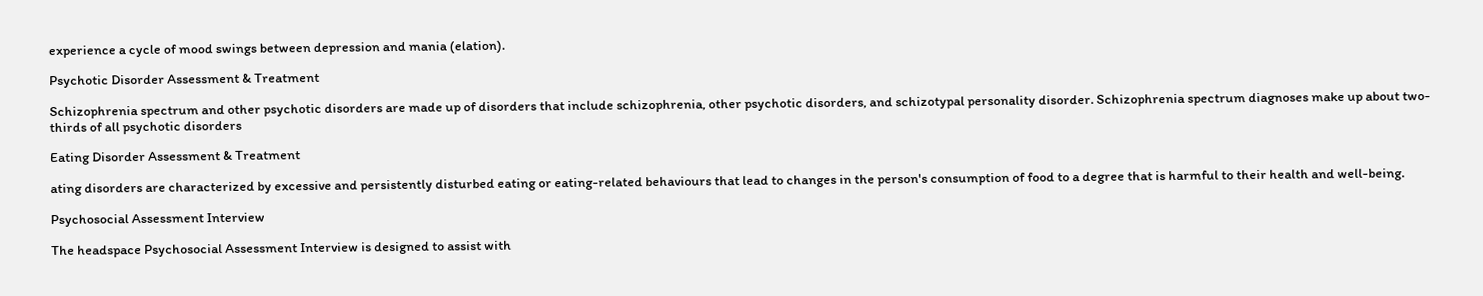experience a cycle of mood swings between depression and mania (elation).

Psychotic Disorder Assessment & Treatment

Schizophrenia spectrum and other psychotic disorders are made up of disorders that include schizophrenia, other psychotic disorders, and schizotypal personality disorder. Schizophrenia spectrum diagnoses make up about two-thirds of all psychotic disorders

Eating Disorder Assessment & Treatment

ating disorders are characterized by excessive and persistently disturbed eating or eating-related behaviours that lead to changes in the person's consumption of food to a degree that is harmful to their health and well-being.

Psychosocial Assessment Interview

The headspace Psychosocial Assessment Interview is designed to assist with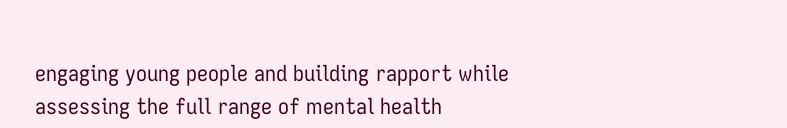engaging young people and building rapport while assessing the full range of mental health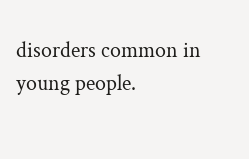disorders common in young people.